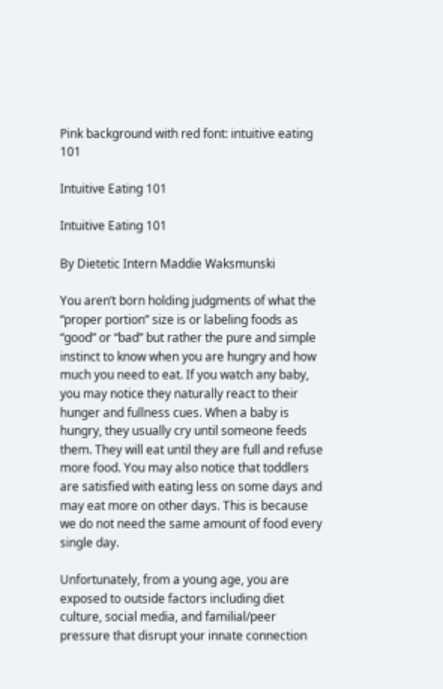Pink background with red font: intuitive eating 101

Intuitive Eating 101

Intuitive Eating 101

By Dietetic Intern Maddie Waksmunski

You aren’t born holding judgments of what the “proper portion” size is or labeling foods as “good” or “bad” but rather the pure and simple instinct to know when you are hungry and how much you need to eat. If you watch any baby, you may notice they naturally react to their hunger and fullness cues. When a baby is hungry, they usually cry until someone feeds them. They will eat until they are full and refuse more food. You may also notice that toddlers are satisfied with eating less on some days and may eat more on other days. This is because we do not need the same amount of food every single day.

Unfortunately, from a young age, you are exposed to outside factors including diet culture, social media, and familial/peer pressure that disrupt your innate connection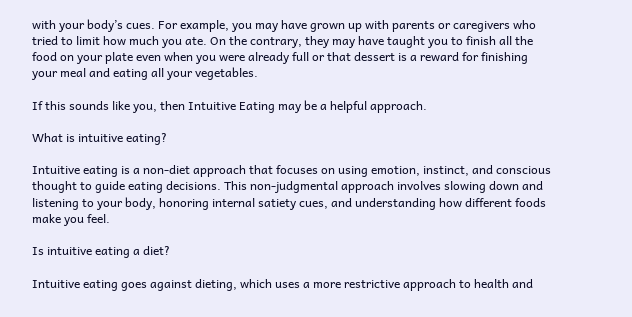with your body’s cues. For example, you may have grown up with parents or caregivers who tried to limit how much you ate. On the contrary, they may have taught you to finish all the food on your plate even when you were already full or that dessert is a reward for finishing your meal and eating all your vegetables.

If this sounds like you, then Intuitive Eating may be a helpful approach.

What is intuitive eating?

Intuitive eating is a non-diet approach that focuses on using emotion, instinct, and conscious thought to guide eating decisions. This non-judgmental approach involves slowing down and listening to your body, honoring internal satiety cues, and understanding how different foods make you feel.

Is intuitive eating a diet?

Intuitive eating goes against dieting, which uses a more restrictive approach to health and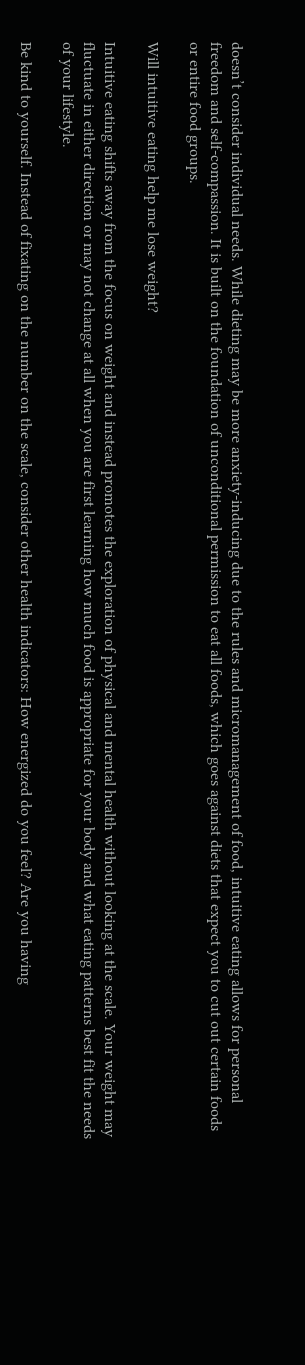doesn’t consider individual needs. While dieting may be more anxiety-inducing due to the rules and micromanagement of food, intuitive eating allows for personal freedom and self-compassion. It is built on the foundation of unconditional permission to eat all foods, which goes against diets that expect you to cut out certain foods or entire food groups.

Will intuitive eating help me lose weight?

Intuitive eating shifts away from the focus on weight and instead promotes the exploration of physical and mental health without looking at the scale. Your weight may fluctuate in either direction or may not change at all when you are first learning how much food is appropriate for your body and what eating patterns best fit the needs of your lifestyle.

Be kind to yourself. Instead of fixating on the number on the scale, consider other health indicators: How energized do you feel? Are you having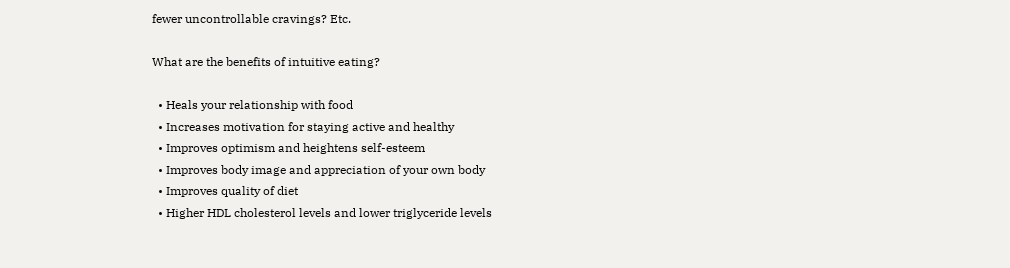fewer uncontrollable cravings? Etc.

What are the benefits of intuitive eating?

  • Heals your relationship with food
  • Increases motivation for staying active and healthy
  • Improves optimism and heightens self-esteem
  • Improves body image and appreciation of your own body
  • Improves quality of diet
  • Higher HDL cholesterol levels and lower triglyceride levels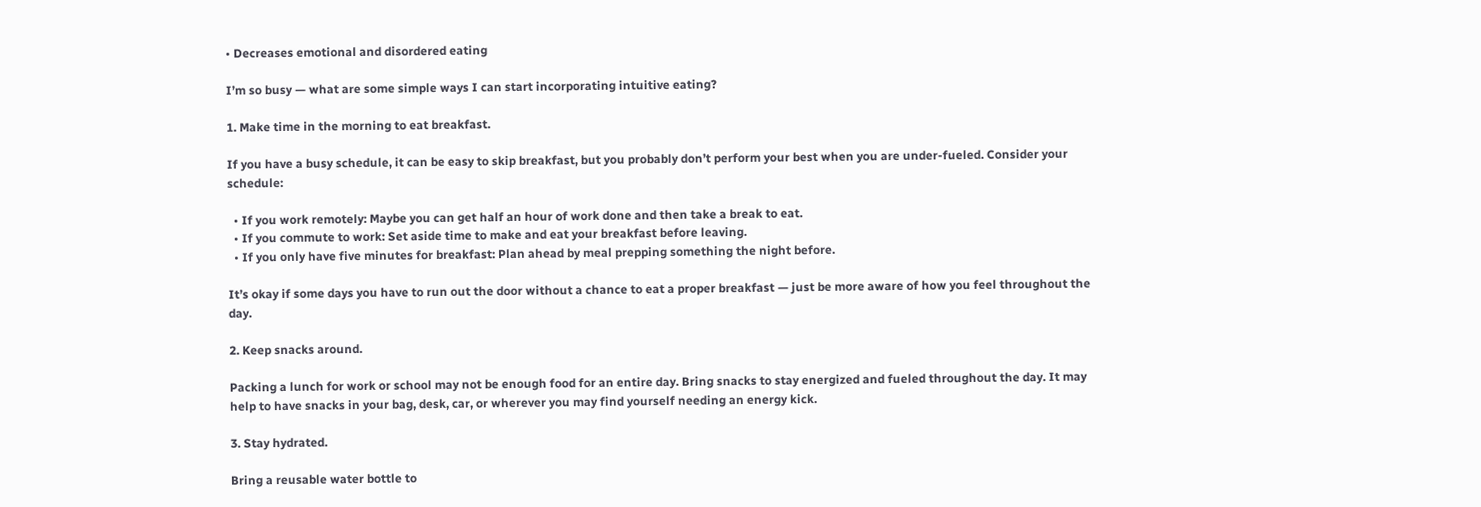• Decreases emotional and disordered eating

I’m so busy — what are some simple ways I can start incorporating intuitive eating?

1. Make time in the morning to eat breakfast.

If you have a busy schedule, it can be easy to skip breakfast, but you probably don’t perform your best when you are under-fueled. Consider your schedule:

  • If you work remotely: Maybe you can get half an hour of work done and then take a break to eat.
  • If you commute to work: Set aside time to make and eat your breakfast before leaving.
  • If you only have five minutes for breakfast: Plan ahead by meal prepping something the night before.

It’s okay if some days you have to run out the door without a chance to eat a proper breakfast — just be more aware of how you feel throughout the day.

2. Keep snacks around.

Packing a lunch for work or school may not be enough food for an entire day. Bring snacks to stay energized and fueled throughout the day. It may help to have snacks in your bag, desk, car, or wherever you may find yourself needing an energy kick.

3. Stay hydrated.

Bring a reusable water bottle to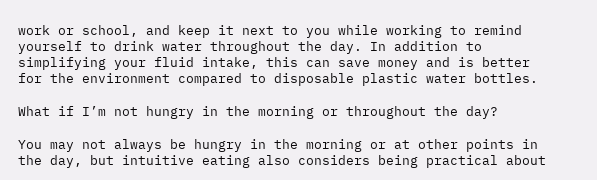work or school, and keep it next to you while working to remind yourself to drink water throughout the day. In addition to simplifying your fluid intake, this can save money and is better for the environment compared to disposable plastic water bottles.

What if I’m not hungry in the morning or throughout the day?

You may not always be hungry in the morning or at other points in the day, but intuitive eating also considers being practical about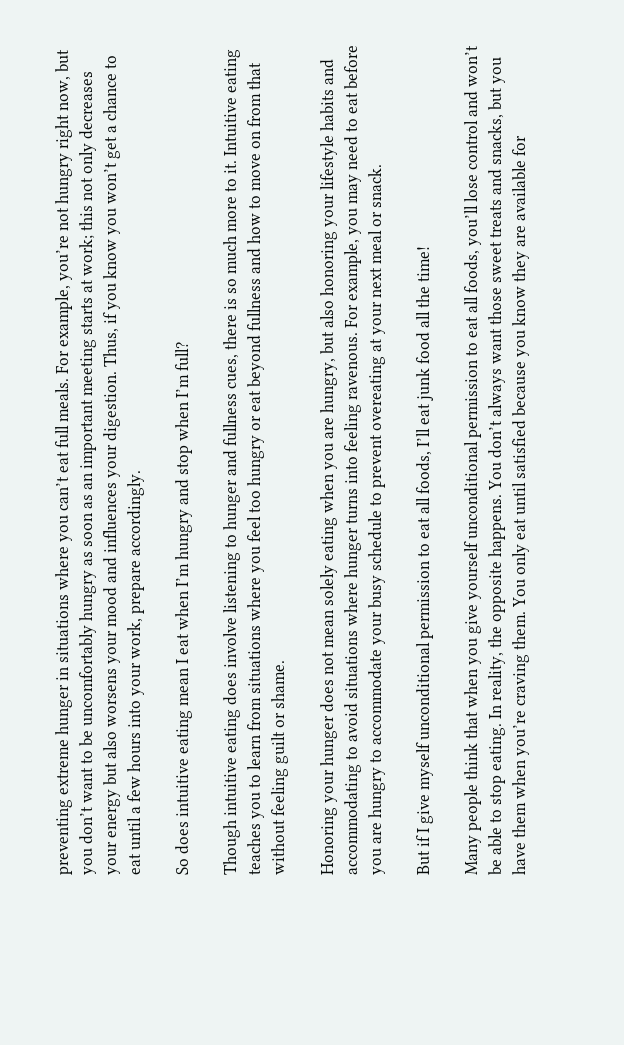preventing extreme hunger in situations where you can’t eat full meals. For example, you’re not hungry right now, but you don’t want to be uncomfortably hungry as soon as an important meeting starts at work; this not only decreases your energy but also worsens your mood and influences your digestion. Thus, if you know you won’t get a chance to eat until a few hours into your work, prepare accordingly.

So does intuitive eating mean I eat when I’m hungry and stop when I’m full?

Though intuitive eating does involve listening to hunger and fullness cues, there is so much more to it. Intuitive eating teaches you to learn from situations where you feel too hungry or eat beyond fullness and how to move on from that without feeling guilt or shame.

Honoring your hunger does not mean solely eating when you are hungry, but also honoring your lifestyle habits and accommodating to avoid situations where hunger turns into feeling ravenous. For example, you may need to eat before you are hungry to accommodate your busy schedule to prevent overeating at your next meal or snack.

But if I give myself unconditional permission to eat all foods, I’ll eat junk food all the time!

Many people think that when you give yourself unconditional permission to eat all foods, you’ll lose control and won’t be able to stop eating. In reality, the opposite happens. You don’t always want those sweet treats and snacks, but you have them when you’re craving them. You only eat until satisfied because you know they are available for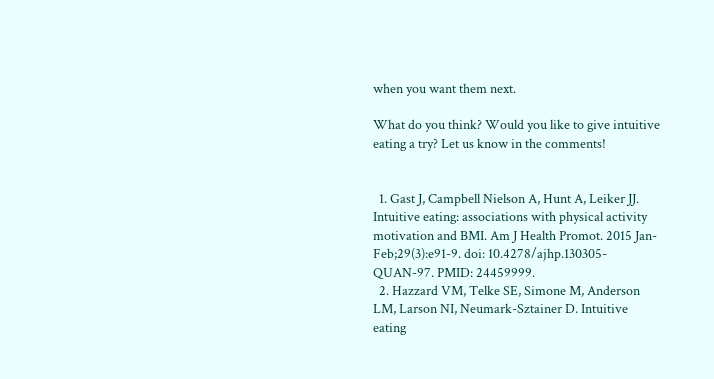when you want them next.

What do you think? Would you like to give intuitive eating a try? Let us know in the comments!


  1. Gast J, Campbell Nielson A, Hunt A, Leiker JJ. Intuitive eating: associations with physical activity motivation and BMI. Am J Health Promot. 2015 Jan-Feb;29(3):e91-9. doi: 10.4278/ajhp.130305-QUAN-97. PMID: 24459999.
  2. Hazzard VM, Telke SE, Simone M, Anderson LM, Larson NI, Neumark-Sztainer D. Intuitive eating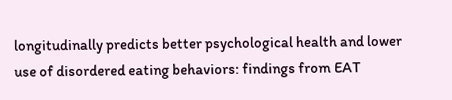longitudinally predicts better psychological health and lower use of disordered eating behaviors: findings from EAT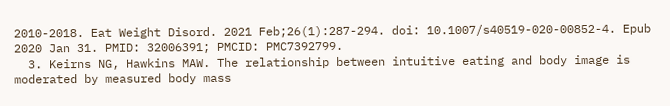2010-2018. Eat Weight Disord. 2021 Feb;26(1):287-294. doi: 10.1007/s40519-020-00852-4. Epub 2020 Jan 31. PMID: 32006391; PMCID: PMC7392799.
  3. Keirns NG, Hawkins MAW. The relationship between intuitive eating and body image is moderated by measured body mass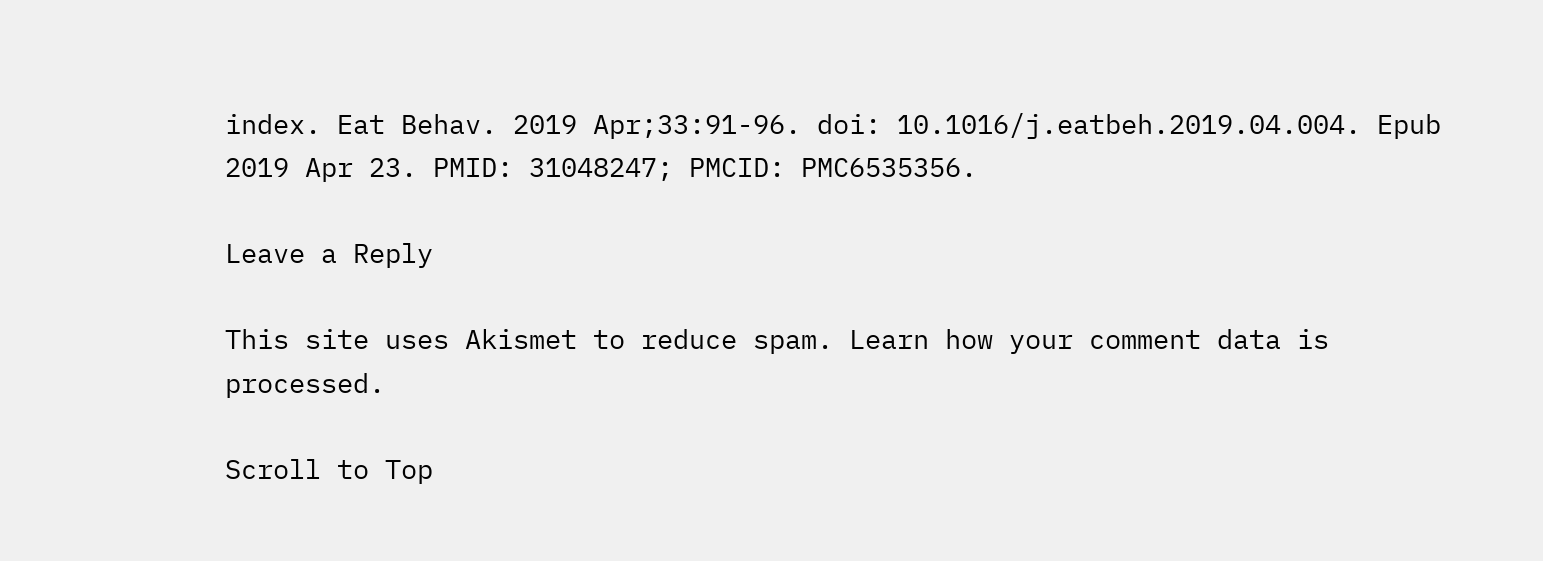index. Eat Behav. 2019 Apr;33:91-96. doi: 10.1016/j.eatbeh.2019.04.004. Epub 2019 Apr 23. PMID: 31048247; PMCID: PMC6535356.

Leave a Reply

This site uses Akismet to reduce spam. Learn how your comment data is processed.

Scroll to Top